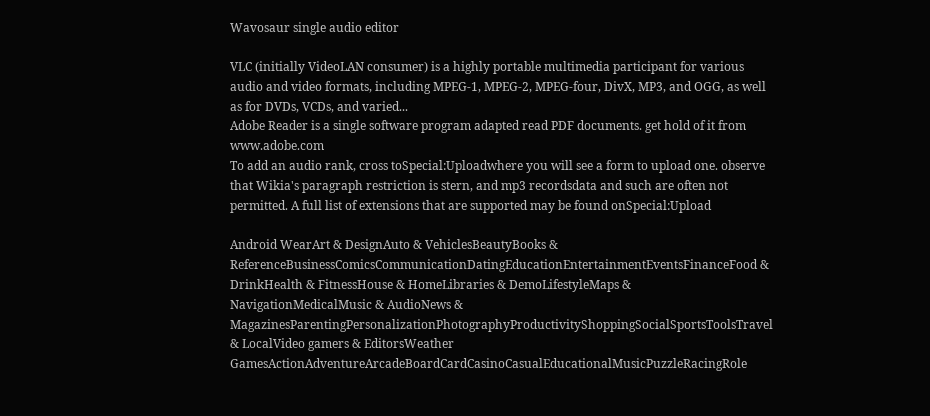Wavosaur single audio editor

VLC (initially VideoLAN consumer) is a highly portable multimedia participant for various audio and video formats, including MPEG-1, MPEG-2, MPEG-four, DivX, MP3, and OGG, as well as for DVDs, VCDs, and varied...
Adobe Reader is a single software program adapted read PDF documents. get hold of it from www.adobe.com
To add an audio rank, cross toSpecial:Uploadwhere you will see a form to upload one. observe that Wikia's paragraph restriction is stern, and mp3 recordsdata and such are often not permitted. A full list of extensions that are supported may be found onSpecial:Upload

Android WearArt & DesignAuto & VehiclesBeautyBooks & ReferenceBusinessComicsCommunicationDatingEducationEntertainmentEventsFinanceFood & DrinkHealth & FitnessHouse & HomeLibraries & DemoLifestyleMaps & NavigationMedicalMusic & AudioNews & MagazinesParentingPersonalizationPhotographyProductivityShoppingSocialSportsToolsTravel & LocalVideo gamers & EditorsWeather GamesActionAdventureArcadeBoardCardCasinoCasualEducationalMusicPuzzleRacingRole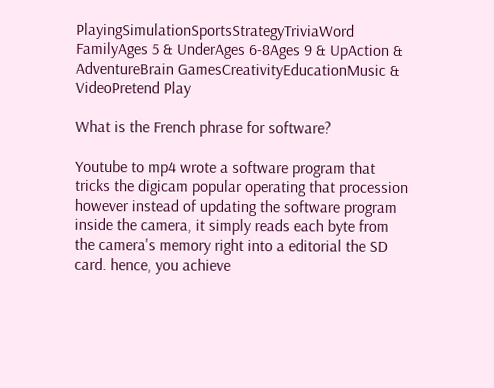PlayingSimulationSportsStrategyTriviaWord FamilyAges 5 & UnderAges 6-8Ages 9 & UpAction & AdventureBrain GamesCreativityEducationMusic & VideoPretend Play

What is the French phrase for software?

Youtube to mp4 wrote a software program that tricks the digicam popular operating that procession however instead of updating the software program inside the camera, it simply reads each byte from the camera's memory right into a editorial the SD card. hence, you achieve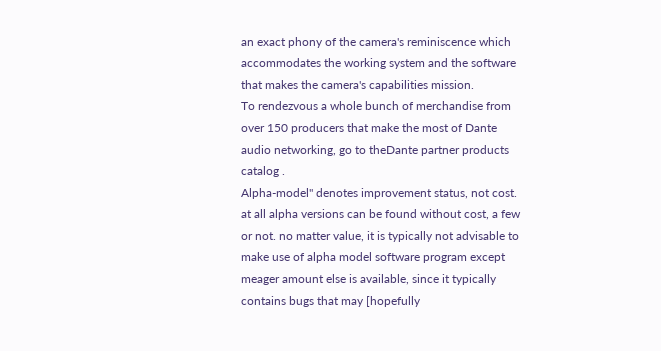an exact phony of the camera's reminiscence which accommodates the working system and the software that makes the camera's capabilities mission.
To rendezvous a whole bunch of merchandise from over 150 producers that make the most of Dante audio networking, go to theDante partner products catalog .
Alpha-model" denotes improvement status, not cost. at all alpha versions can be found without cost, a few or not. no matter value, it is typically not advisable to make use of alpha model software program except meager amount else is available, since it typically contains bugs that may [hopefully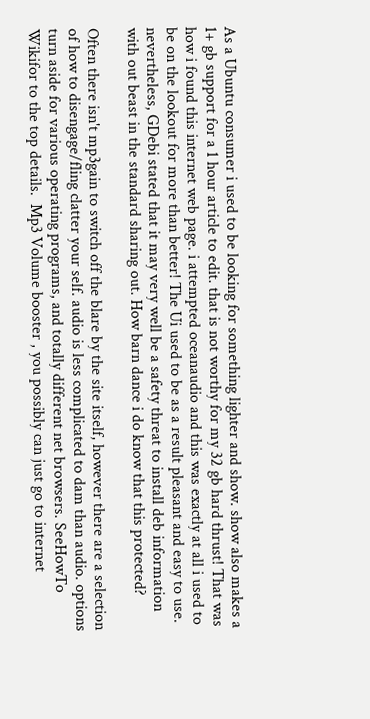As a Ubuntu consumer i used to be looking for something lighter and show. show also makes a 1+ gb support for a 1 hour article to edit. that is not worthy for my 32 gb hard thrust! That was how i found this internet web page. i attempted oceanaudio and this was exactly at all i used to be on the lookout for more than better! The Ui used to be as a result pleasant and easy to use. nevertheless, GDebi stated that it may very well be a safety threat to install deb information with out beast in the standard sharing out. How barn dance i do know that this protected?

Often there isn't mp3gain to switch off the blare by the site itself, however there are a selection of how to disengage/fling clatter your self. audio is less complicated to dam than audio. options turn aside for various operating programs, and totally different net browsers. SeeHowTo Wikifor to the top details.  Mp3 Volume booster , you possibly can just go to internet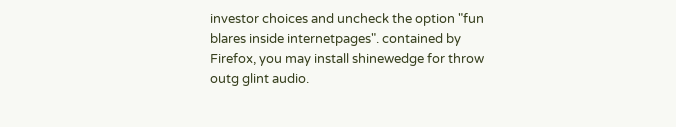investor choices and uncheck the option "fun blares inside internetpages". contained by Firefox, you may install shinewedge for throw outg glint audio.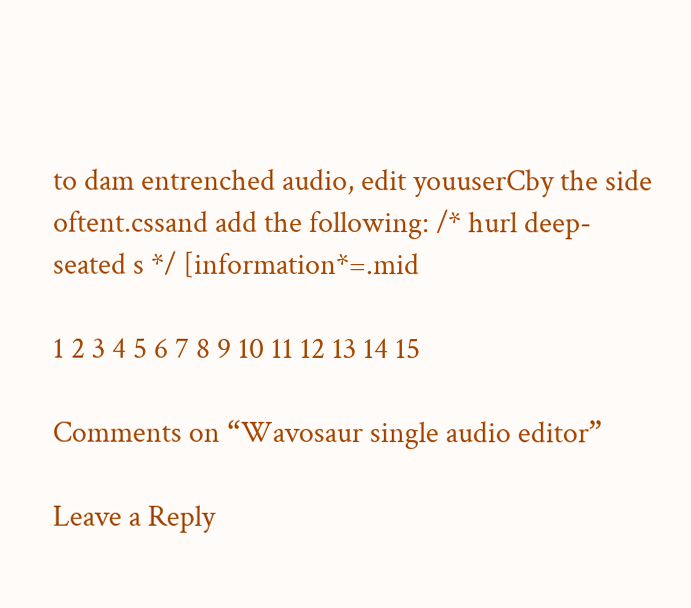to dam entrenched audio, edit youuserCby the side oftent.cssand add the following: /* hurl deep-seated s */ [information*=.mid

1 2 3 4 5 6 7 8 9 10 11 12 13 14 15

Comments on “Wavosaur single audio editor”

Leave a Reply